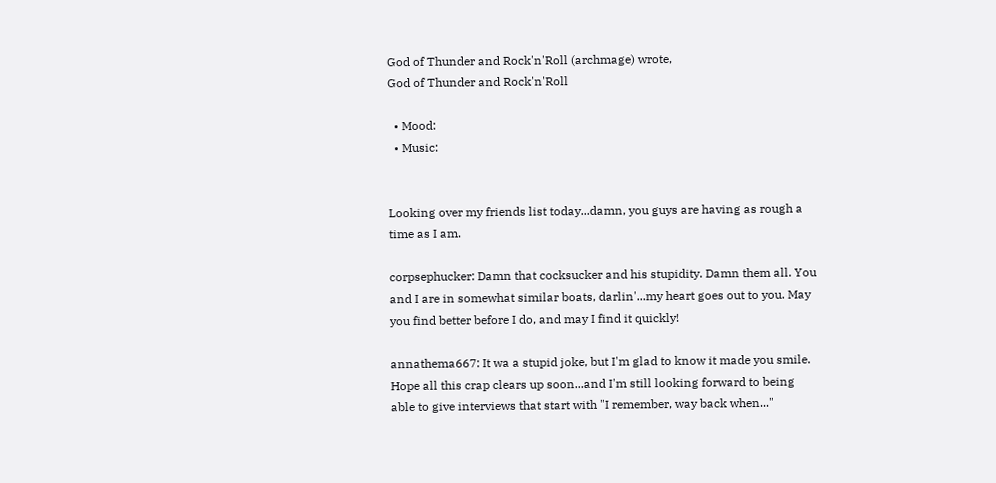God of Thunder and Rock'n'Roll (archmage) wrote,
God of Thunder and Rock'n'Roll

  • Mood:
  • Music:


Looking over my friends list today...damn, you guys are having as rough a time as I am.

corpsephucker: Damn that cocksucker and his stupidity. Damn them all. You and I are in somewhat similar boats, darlin'...my heart goes out to you. May you find better before I do, and may I find it quickly!

annathema667: It wa a stupid joke, but I'm glad to know it made you smile. Hope all this crap clears up soon...and I'm still looking forward to being able to give interviews that start with "I remember, way back when..."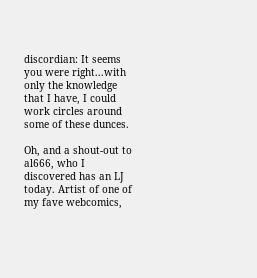discordian: It seems you were right...with only the knowledge that I have, I could work circles around some of these dunces.

Oh, and a shout-out to al666, who I discovered has an LJ today. Artist of one of my fave webcomics,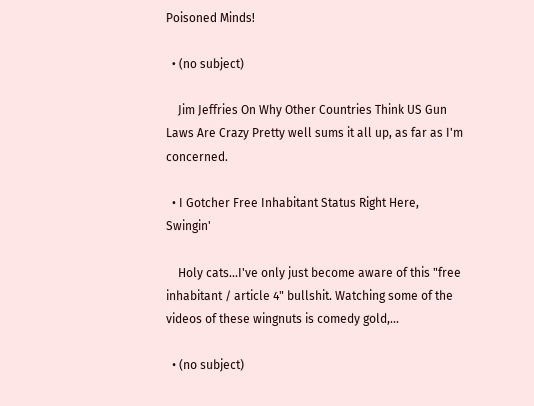Poisoned Minds!

  • (no subject)

    Jim Jeffries On Why Other Countries Think US Gun Laws Are Crazy Pretty well sums it all up, as far as I'm concerned.

  • I Gotcher Free Inhabitant Status Right Here, Swingin'

    Holy cats...I've only just become aware of this "free inhabitant / article 4" bullshit. Watching some of the videos of these wingnuts is comedy gold,…

  • (no subject)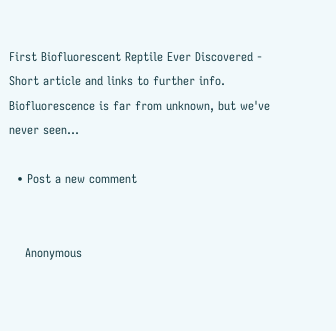First Biofluorescent Reptile Ever Discovered - Short article and links to further info. Biofluorescence is far from unknown, but we've never seen…

  • Post a new comment


    Anonymous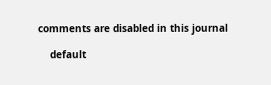comments are disabled in this journal

    default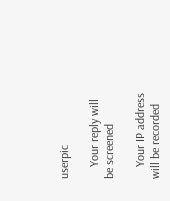userpic

    Your reply will be screened

    Your IP address will be recorded